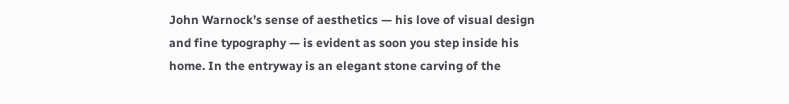John Warnock’s sense of aesthetics — his love of visual design and fine typography — is evident as soon you step inside his home. In the entryway is an elegant stone carving of the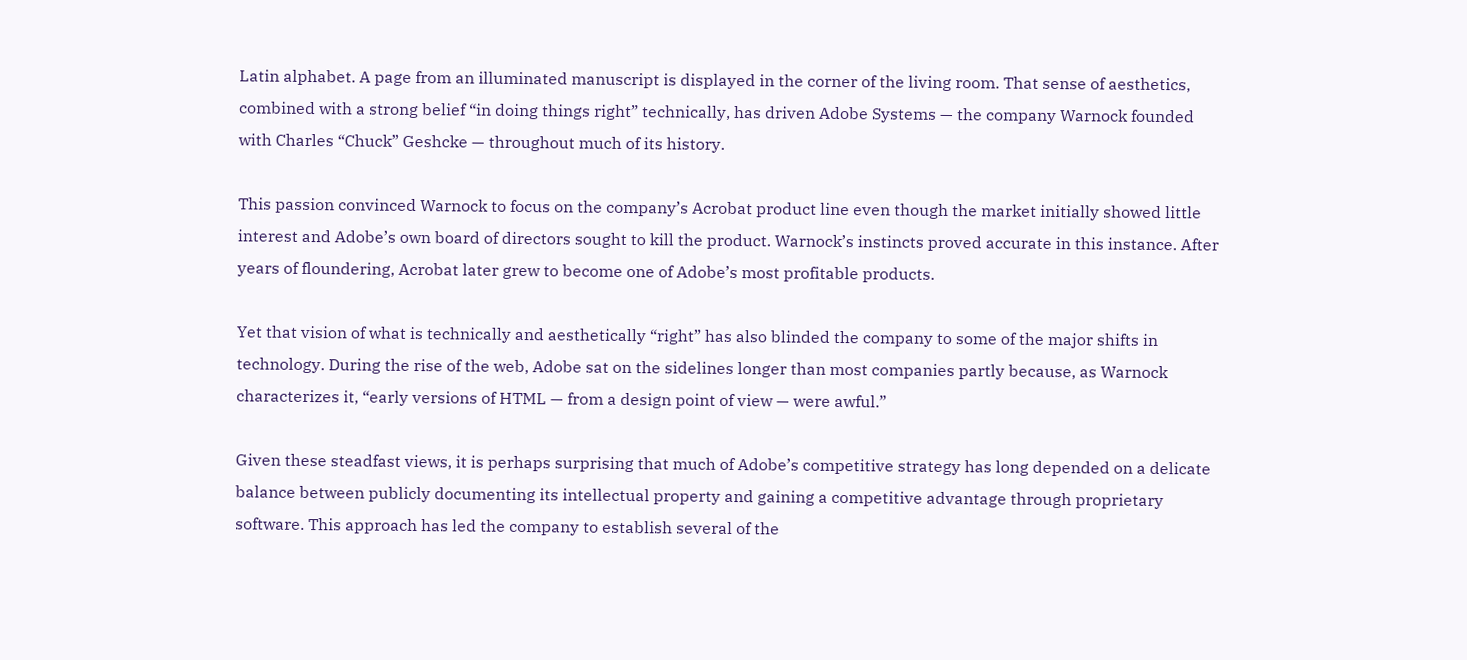Latin alphabet. A page from an illuminated manuscript is displayed in the corner of the living room. That sense of aesthetics, combined with a strong belief “in doing things right” technically, has driven Adobe Systems — the company Warnock founded with Charles “Chuck” Geshcke — throughout much of its history.

This passion convinced Warnock to focus on the company’s Acrobat product line even though the market initially showed little interest and Adobe’s own board of directors sought to kill the product. Warnock’s instincts proved accurate in this instance. After years of floundering, Acrobat later grew to become one of Adobe’s most profitable products.

Yet that vision of what is technically and aesthetically “right” has also blinded the company to some of the major shifts in technology. During the rise of the web, Adobe sat on the sidelines longer than most companies partly because, as Warnock characterizes it, “early versions of HTML — from a design point of view — were awful.”

Given these steadfast views, it is perhaps surprising that much of Adobe’s competitive strategy has long depended on a delicate balance between publicly documenting its intellectual property and gaining a competitive advantage through proprietary software. This approach has led the company to establish several of the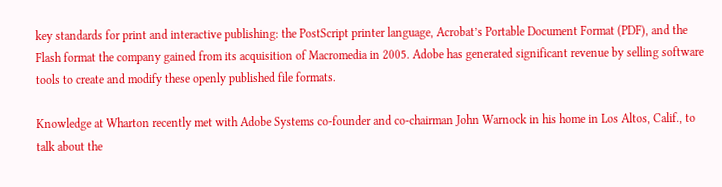key standards for print and interactive publishing: the PostScript printer language, Acrobat’s Portable Document Format (PDF), and the Flash format the company gained from its acquisition of Macromedia in 2005. Adobe has generated significant revenue by selling software tools to create and modify these openly published file formats.

Knowledge at Wharton recently met with Adobe Systems co-founder and co-chairman John Warnock in his home in Los Altos, Calif., to talk about the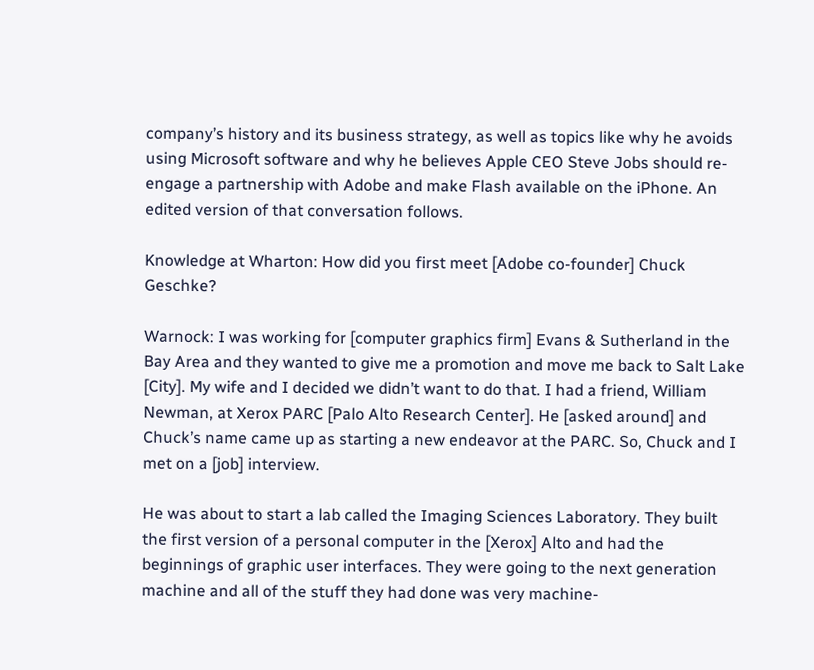company’s history and its business strategy, as well as topics like why he avoids using Microsoft software and why he believes Apple CEO Steve Jobs should re-engage a partnership with Adobe and make Flash available on the iPhone. An edited version of that conversation follows.

Knowledge at Wharton: How did you first meet [Adobe co-founder] Chuck Geschke?

Warnock: I was working for [computer graphics firm] Evans & Sutherland in the Bay Area and they wanted to give me a promotion and move me back to Salt Lake [City]. My wife and I decided we didn’t want to do that. I had a friend, William Newman, at Xerox PARC [Palo Alto Research Center]. He [asked around] and Chuck’s name came up as starting a new endeavor at the PARC. So, Chuck and I met on a [job] interview.

He was about to start a lab called the Imaging Sciences Laboratory. They built the first version of a personal computer in the [Xerox] Alto and had the beginnings of graphic user interfaces. They were going to the next generation machine and all of the stuff they had done was very machine-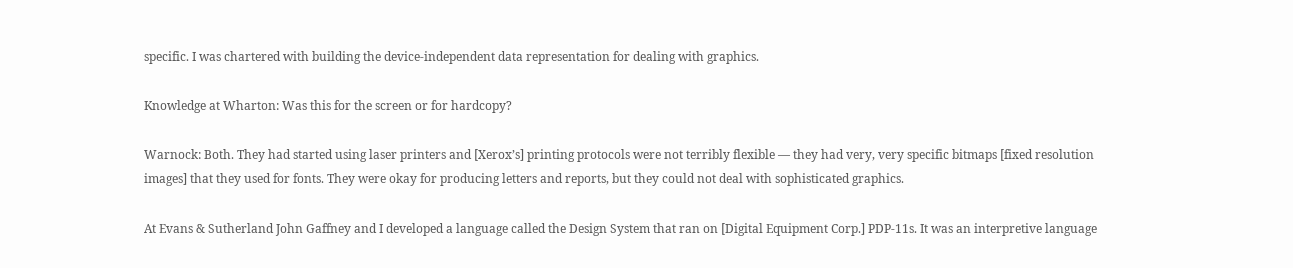specific. I was chartered with building the device-independent data representation for dealing with graphics.

Knowledge at Wharton: Was this for the screen or for hardcopy?

Warnock: Both. They had started using laser printers and [Xerox’s] printing protocols were not terribly flexible — they had very, very specific bitmaps [fixed resolution images] that they used for fonts. They were okay for producing letters and reports, but they could not deal with sophisticated graphics.

At Evans & Sutherland John Gaffney and I developed a language called the Design System that ran on [Digital Equipment Corp.] PDP-11s. It was an interpretive language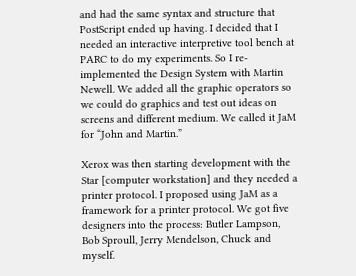and had the same syntax and structure that PostScript ended up having. I decided that I needed an interactive interpretive tool bench at PARC to do my experiments. So I re-implemented the Design System with Martin Newell. We added all the graphic operators so we could do graphics and test out ideas on screens and different medium. We called it JaM for “John and Martin.”

Xerox was then starting development with the Star [computer workstation] and they needed a printer protocol. I proposed using JaM as a framework for a printer protocol. We got five designers into the process: Butler Lampson, Bob Sproull, Jerry Mendelson, Chuck and myself.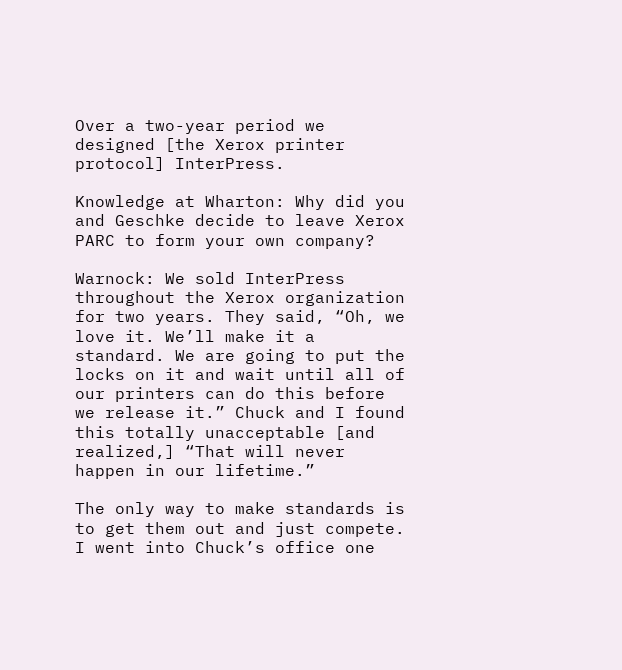Over a two-year period we designed [the Xerox printer protocol] InterPress.

Knowledge at Wharton: Why did you and Geschke decide to leave Xerox PARC to form your own company?

Warnock: We sold InterPress throughout the Xerox organization for two years. They said, “Oh, we love it. We’ll make it a standard. We are going to put the locks on it and wait until all of our printers can do this before we release it.” Chuck and I found this totally unacceptable [and realized,] “That will never happen in our lifetime.”

The only way to make standards is to get them out and just compete. I went into Chuck’s office one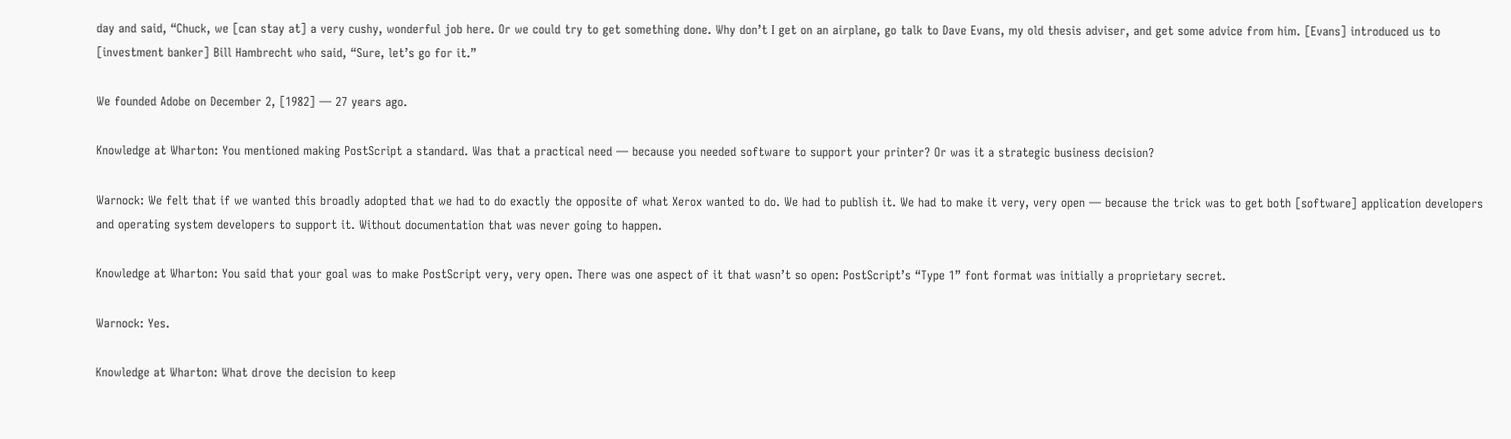day and said, “Chuck, we [can stay at] a very cushy, wonderful job here. Or we could try to get something done. Why don’t I get on an airplane, go talk to Dave Evans, my old thesis adviser, and get some advice from him. [Evans] introduced us to [investment banker] Bill Hambrecht who said, “Sure, let’s go for it.”

We founded Adobe on December 2, [1982] — 27 years ago.

Knowledge at Wharton: You mentioned making PostScript a standard. Was that a practical need — because you needed software to support your printer? Or was it a strategic business decision?

Warnock: We felt that if we wanted this broadly adopted that we had to do exactly the opposite of what Xerox wanted to do. We had to publish it. We had to make it very, very open — because the trick was to get both [software] application developers and operating system developers to support it. Without documentation that was never going to happen.

Knowledge at Wharton: You said that your goal was to make PostScript very, very open. There was one aspect of it that wasn’t so open: PostScript’s “Type 1” font format was initially a proprietary secret.

Warnock: Yes.

Knowledge at Wharton: What drove the decision to keep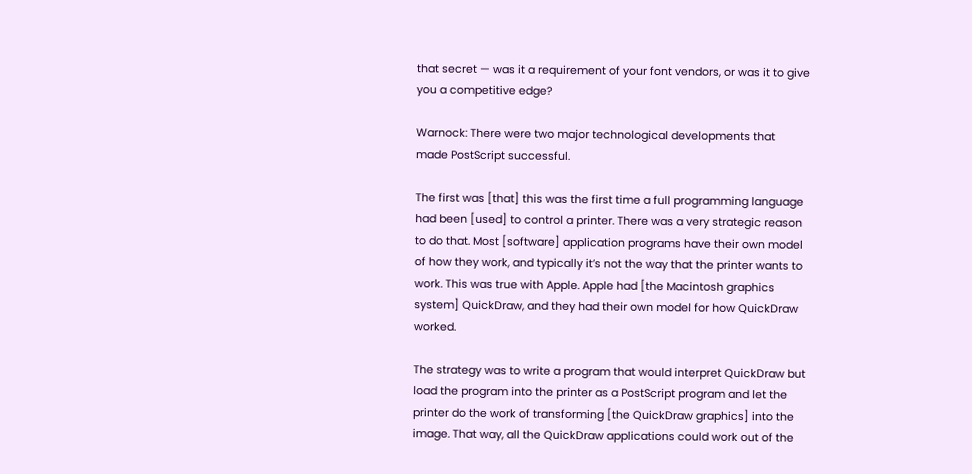that secret — was it a requirement of your font vendors, or was it to give you a competitive edge?

Warnock: There were two major technological developments that made PostScript successful.

The first was [that] this was the first time a full programming language had been [used] to control a printer. There was a very strategic reason to do that. Most [software] application programs have their own model of how they work, and typically it’s not the way that the printer wants to work. This was true with Apple. Apple had [the Macintosh graphics system] QuickDraw, and they had their own model for how QuickDraw worked.

The strategy was to write a program that would interpret QuickDraw but load the program into the printer as a PostScript program and let the printer do the work of transforming [the QuickDraw graphics] into the image. That way, all the QuickDraw applications could work out of the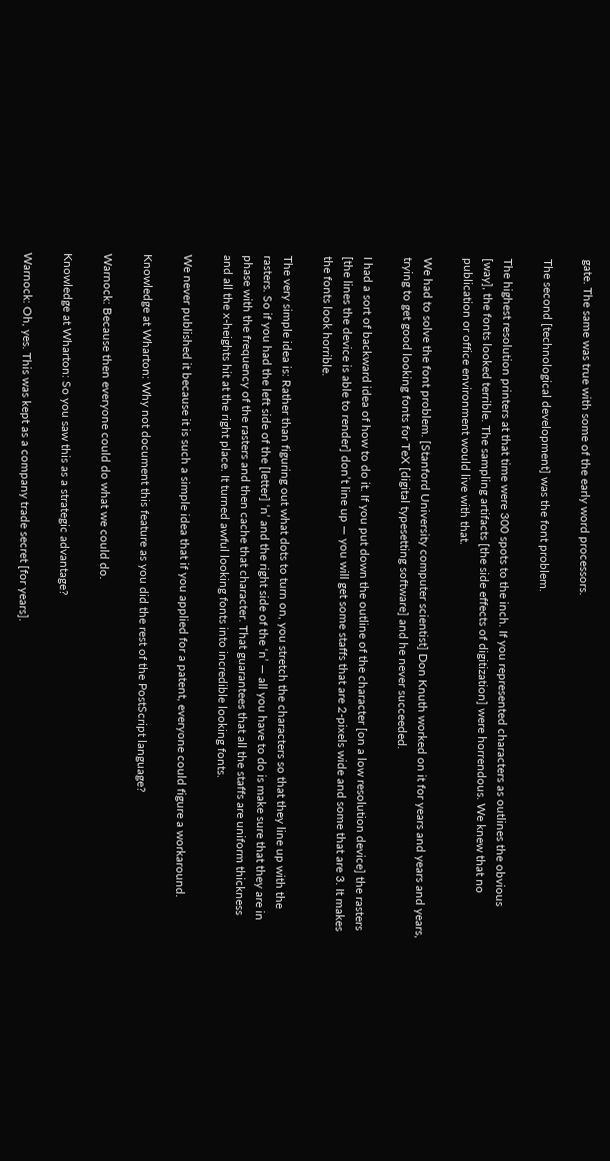gate. The same was true with some of the early word processors.

The second [technological development] was the font problem.

The highest resolution printers at that time were 300 spots to the inch. If you represented characters as outlines the obvious [way], the fonts looked terrible. The sampling artifacts [the side effects of digitization] were horrendous. We knew that no publication or office environment would live with that.

We had to solve the font problem. [Stanford University computer scientist] Don Knuth worked on it for years and years and years, trying to get good looking fonts for TeX [digital typesetting software] and he never succeeded.

I had a sort of backward idea of how to do it. If you put down the outline of the character [on a low resolution device] the rasters [the lines the device is able to render] don’t line up — you will get some staffs that are 2-pixels wide and some that are 3. It makes the fonts look horrible.

The very simple idea is: Rather than figuring out what dots to turn on, you stretch the characters so that they line up with the rasters. So if you had the left side of the [letter] ‘n’ and the right side of the ‘n’ — all you have to do is make sure that they are in phase with the frequency of the rasters and then cache that character. That guarantees that all the staffs are uniform thickness and all the x-heights hit at the right place. It turned awful looking fonts into incredible looking fonts.

We never published it because it is such a simple idea that if you applied for a patent, everyone could figure a workaround.

Knowledge at Wharton: Why not document this feature as you did the rest of the PostScript language?

Warnock: Because then everyone could do what we could do.

Knowledge at Wharton: So you saw this as a strategic advantage?

Warnock: Oh, yes. This was kept as a company trade secret [for years].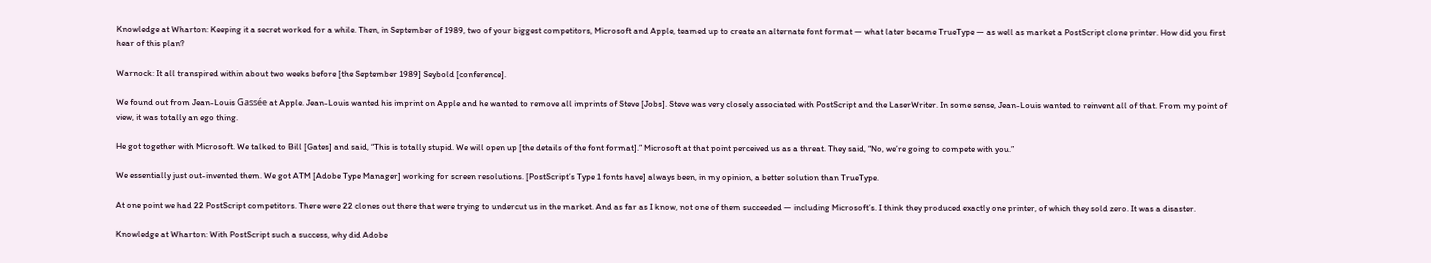Knowledge at Wharton: Keeping it a secret worked for a while. Then, in September of 1989, two of your biggest competitors, Microsoft and Apple, teamed up to create an alternate font format — what later became TrueType — as well as market a PostScript clone printer. How did you first hear of this plan?

Warnock: It all transpired within about two weeks before [the September 1989] Seybold [conference].

We found out from Jean-Louis Gassée at Apple. Jean-Louis wanted his imprint on Apple and he wanted to remove all imprints of Steve [Jobs]. Steve was very closely associated with PostScript and the LaserWriter. In some sense, Jean-Louis wanted to reinvent all of that. From my point of view, it was totally an ego thing.

He got together with Microsoft. We talked to Bill [Gates] and said, “This is totally stupid. We will open up [the details of the font format].” Microsoft at that point perceived us as a threat. They said, “No, we’re going to compete with you.”

We essentially just out-invented them. We got ATM [Adobe Type Manager] working for screen resolutions. [PostScript’s Type 1 fonts have] always been, in my opinion, a better solution than TrueType.

At one point we had 22 PostScript competitors. There were 22 clones out there that were trying to undercut us in the market. And as far as I know, not one of them succeeded — including Microsoft’s. I think they produced exactly one printer, of which they sold zero. It was a disaster.

Knowledge at Wharton: With PostScript such a success, why did Adobe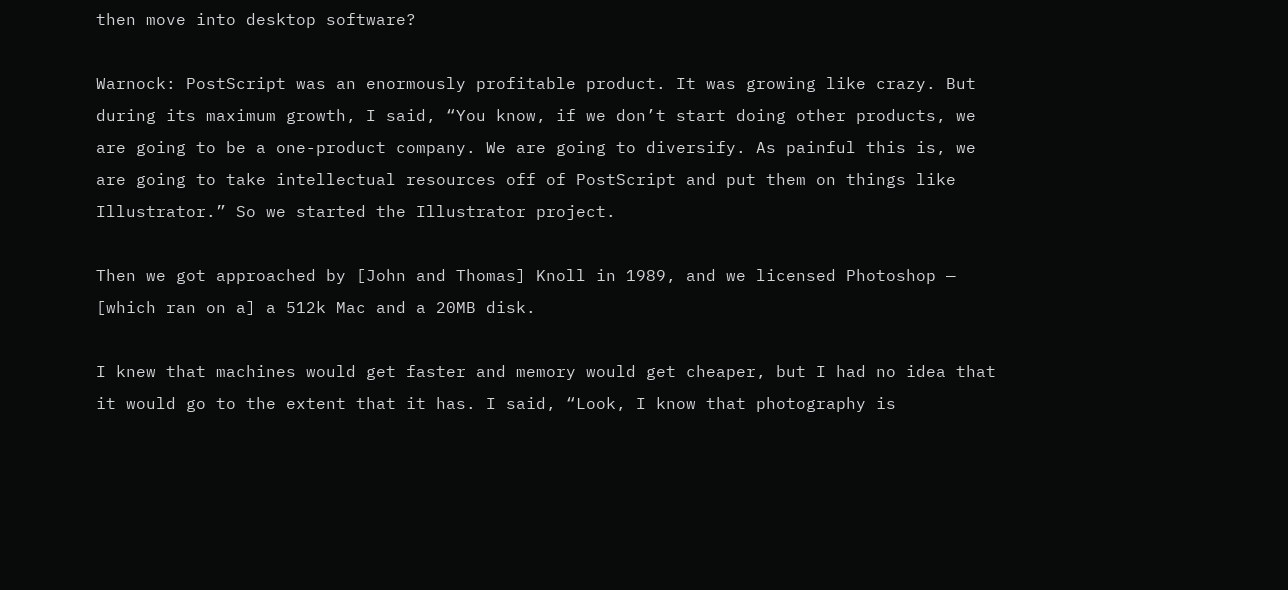then move into desktop software?

Warnock: PostScript was an enormously profitable product. It was growing like crazy. But during its maximum growth, I said, “You know, if we don’t start doing other products, we are going to be a one-product company. We are going to diversify. As painful this is, we are going to take intellectual resources off of PostScript and put them on things like Illustrator.” So we started the Illustrator project.

Then we got approached by [John and Thomas] Knoll in 1989, and we licensed Photoshop — [which ran on a] a 512k Mac and a 20MB disk.

I knew that machines would get faster and memory would get cheaper, but I had no idea that it would go to the extent that it has. I said, “Look, I know that photography is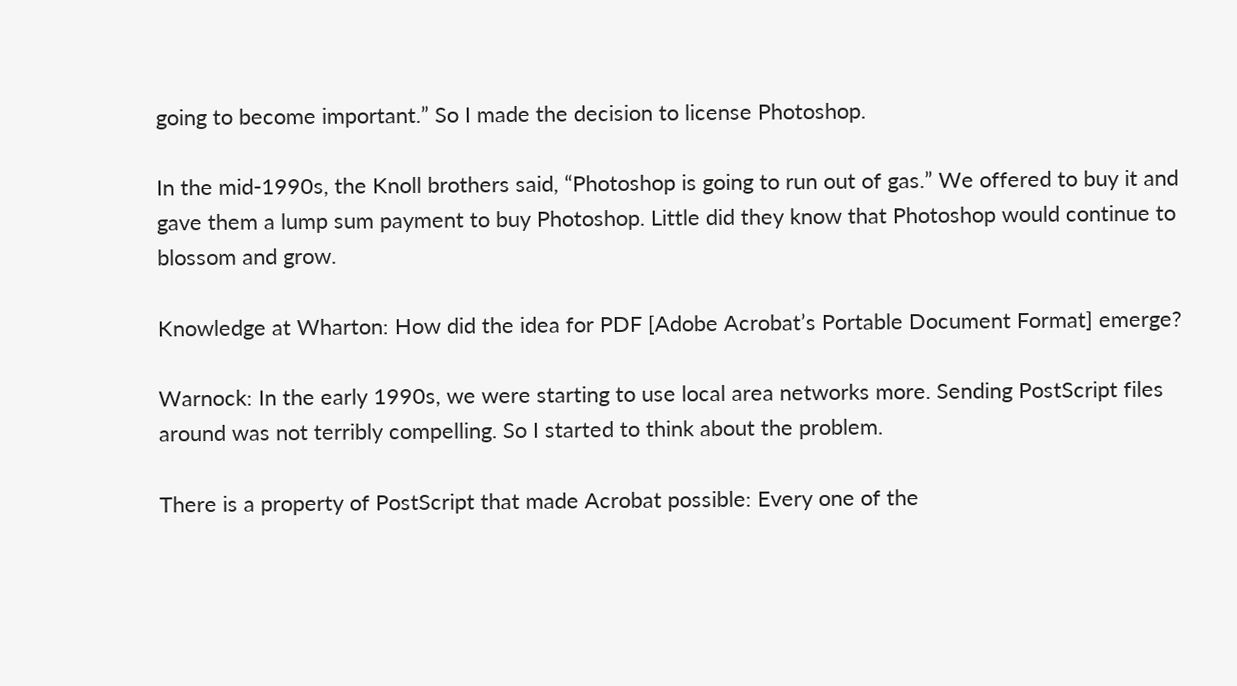going to become important.” So I made the decision to license Photoshop.

In the mid-1990s, the Knoll brothers said, “Photoshop is going to run out of gas.” We offered to buy it and gave them a lump sum payment to buy Photoshop. Little did they know that Photoshop would continue to blossom and grow.

Knowledge at Wharton: How did the idea for PDF [Adobe Acrobat’s Portable Document Format] emerge?

Warnock: In the early 1990s, we were starting to use local area networks more. Sending PostScript files around was not terribly compelling. So I started to think about the problem.

There is a property of PostScript that made Acrobat possible: Every one of the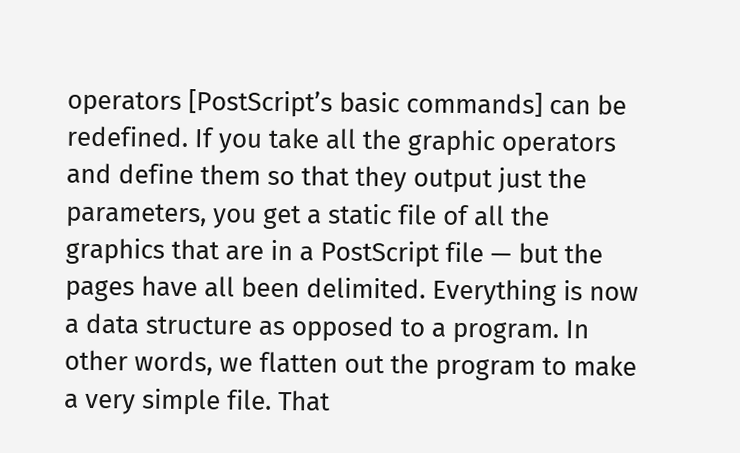operators [PostScript’s basic commands] can be redefined. If you take all the graphic operators and define them so that they output just the parameters, you get a static file of all the graphics that are in a PostScript file — but the pages have all been delimited. Everything is now a data structure as opposed to a program. In other words, we flatten out the program to make a very simple file. That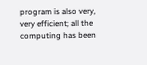program is also very, very efficient; all the computing has been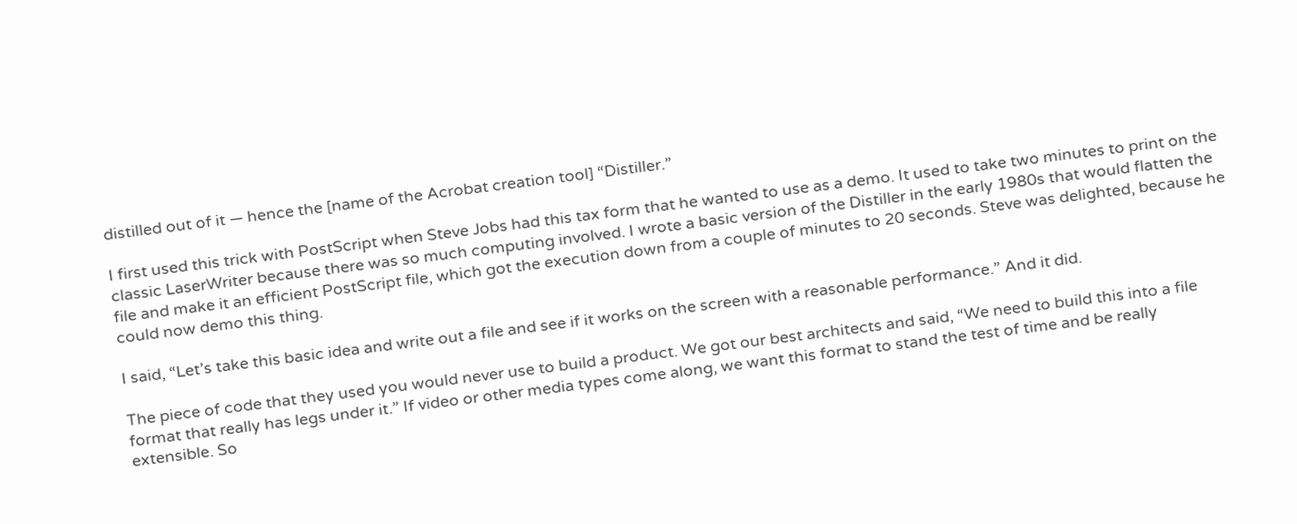distilled out of it — hence the [name of the Acrobat creation tool] “Distiller.”

I first used this trick with PostScript when Steve Jobs had this tax form that he wanted to use as a demo. It used to take two minutes to print on the classic LaserWriter because there was so much computing involved. I wrote a basic version of the Distiller in the early 1980s that would flatten the file and make it an efficient PostScript file, which got the execution down from a couple of minutes to 20 seconds. Steve was delighted, because he could now demo this thing.

I said, “Let’s take this basic idea and write out a file and see if it works on the screen with a reasonable performance.” And it did.

The piece of code that they used you would never use to build a product. We got our best architects and said, “We need to build this into a file format that really has legs under it.” If video or other media types come along, we want this format to stand the test of time and be really extensible. So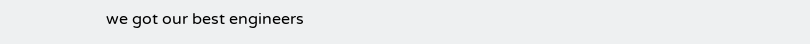we got our best engineers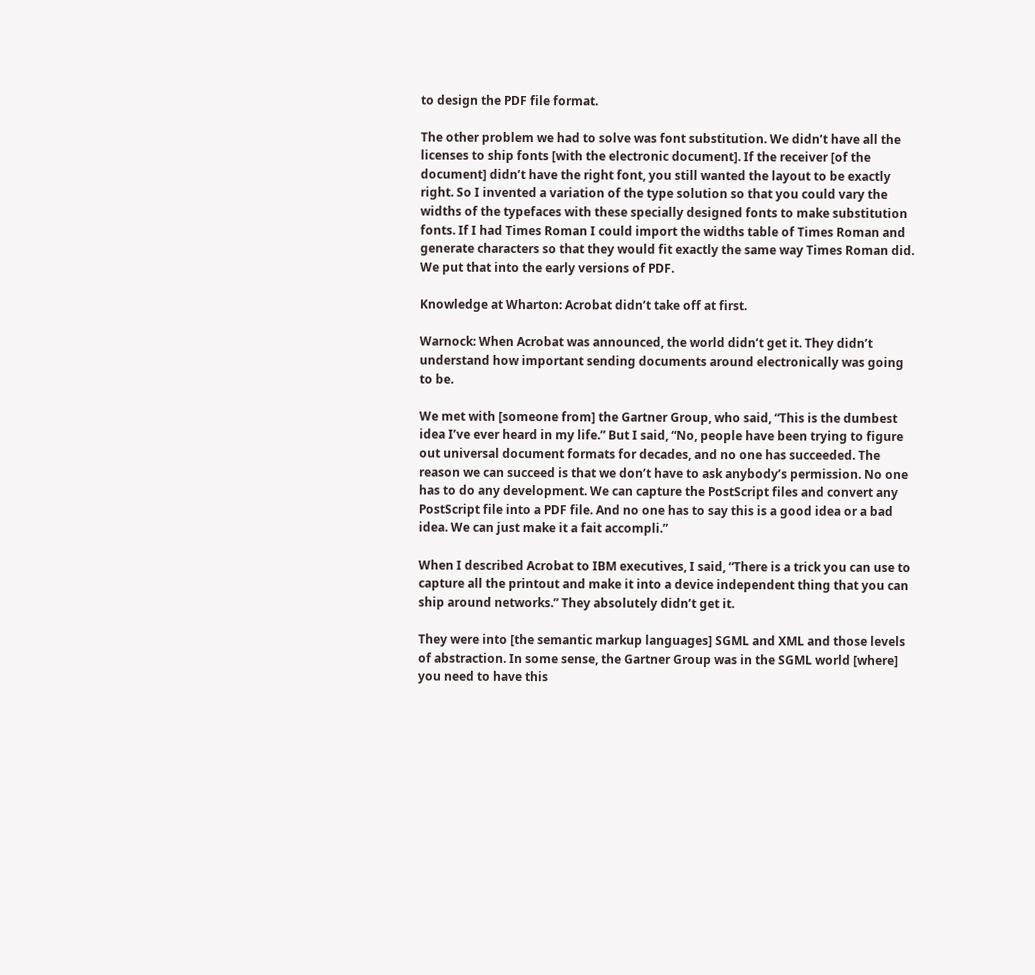to design the PDF file format.

The other problem we had to solve was font substitution. We didn’t have all the licenses to ship fonts [with the electronic document]. If the receiver [of the document] didn’t have the right font, you still wanted the layout to be exactly right. So I invented a variation of the type solution so that you could vary the widths of the typefaces with these specially designed fonts to make substitution fonts. If I had Times Roman I could import the widths table of Times Roman and generate characters so that they would fit exactly the same way Times Roman did. We put that into the early versions of PDF.

Knowledge at Wharton: Acrobat didn’t take off at first.

Warnock: When Acrobat was announced, the world didn’t get it. They didn’t understand how important sending documents around electronically was going to be.

We met with [someone from] the Gartner Group, who said, “This is the dumbest idea I’ve ever heard in my life.” But I said, “No, people have been trying to figure out universal document formats for decades, and no one has succeeded. The reason we can succeed is that we don’t have to ask anybody’s permission. No one has to do any development. We can capture the PostScript files and convert any PostScript file into a PDF file. And no one has to say this is a good idea or a bad idea. We can just make it a fait accompli.”

When I described Acrobat to IBM executives, I said, “There is a trick you can use to capture all the printout and make it into a device independent thing that you can ship around networks.” They absolutely didn’t get it.

They were into [the semantic markup languages] SGML and XML and those levels of abstraction. In some sense, the Gartner Group was in the SGML world [where] you need to have this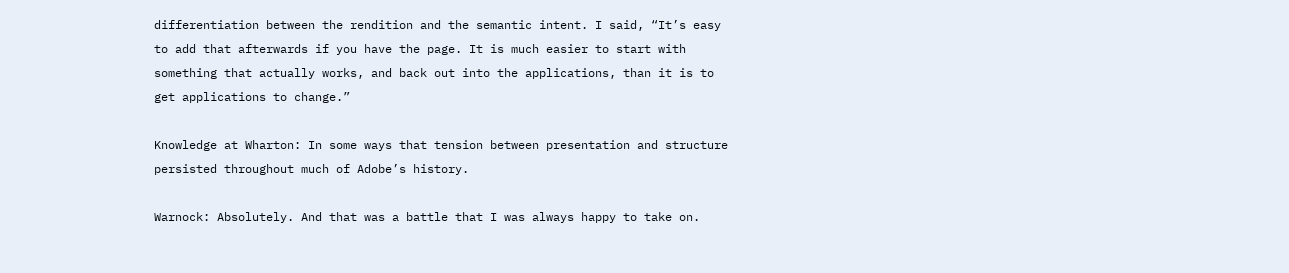differentiation between the rendition and the semantic intent. I said, “It’s easy to add that afterwards if you have the page. It is much easier to start with something that actually works, and back out into the applications, than it is to get applications to change.”

Knowledge at Wharton: In some ways that tension between presentation and structure persisted throughout much of Adobe’s history.

Warnock: Absolutely. And that was a battle that I was always happy to take on.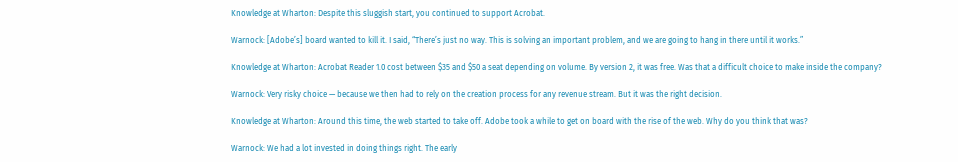Knowledge at Wharton: Despite this sluggish start, you continued to support Acrobat.

Warnock: [Adobe’s] board wanted to kill it. I said, “There’s just no way. This is solving an important problem, and we are going to hang in there until it works.”

Knowledge at Wharton: Acrobat Reader 1.0 cost between $35 and $50 a seat depending on volume. By version 2, it was free. Was that a difficult choice to make inside the company?

Warnock: Very risky choice — because we then had to rely on the creation process for any revenue stream. But it was the right decision.

Knowledge at Wharton: Around this time, the web started to take off. Adobe took a while to get on board with the rise of the web. Why do you think that was?

Warnock: We had a lot invested in doing things right. The early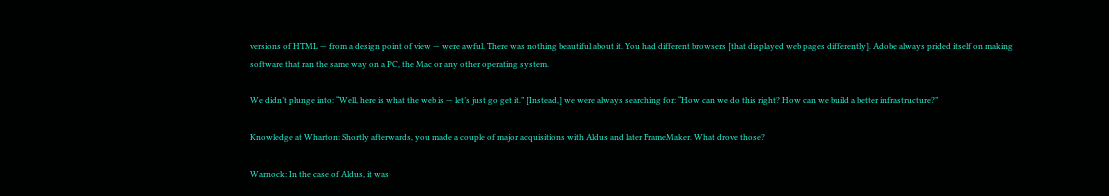versions of HTML — from a design point of view — were awful. There was nothing beautiful about it. You had different browsers [that displayed web pages differently]. Adobe always prided itself on making software that ran the same way on a PC, the Mac or any other operating system.

We didn’t plunge into: “Well, here is what the web is — let’s just go get it.” [Instead,] we were always searching for: “How can we do this right? How can we build a better infrastructure?”

Knowledge at Wharton: Shortly afterwards, you made a couple of major acquisitions with Aldus and later FrameMaker. What drove those?

Warnock: In the case of Aldus, it was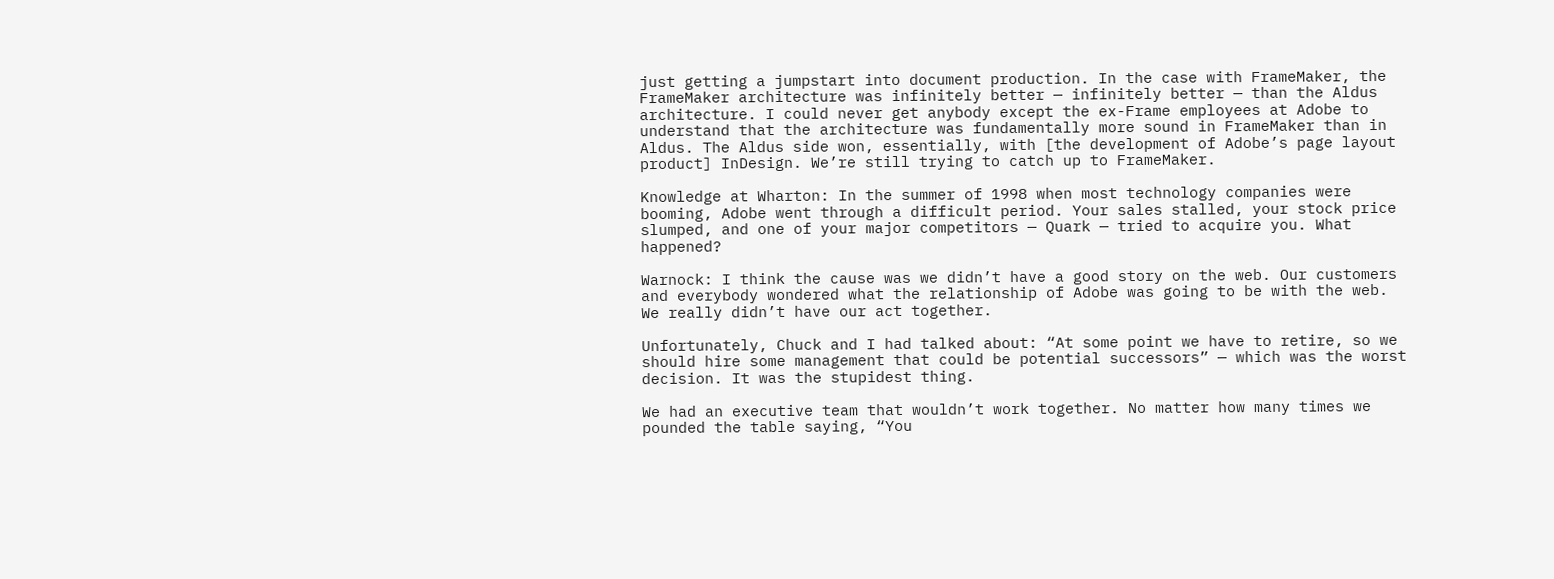just getting a jumpstart into document production. In the case with FrameMaker, the FrameMaker architecture was infinitely better — infinitely better — than the Aldus architecture. I could never get anybody except the ex-Frame employees at Adobe to understand that the architecture was fundamentally more sound in FrameMaker than in Aldus. The Aldus side won, essentially, with [the development of Adobe’s page layout product] InDesign. We’re still trying to catch up to FrameMaker.

Knowledge at Wharton: In the summer of 1998 when most technology companies were booming, Adobe went through a difficult period. Your sales stalled, your stock price slumped, and one of your major competitors — Quark — tried to acquire you. What happened?

Warnock: I think the cause was we didn’t have a good story on the web. Our customers and everybody wondered what the relationship of Adobe was going to be with the web. We really didn’t have our act together.

Unfortunately, Chuck and I had talked about: “At some point we have to retire, so we should hire some management that could be potential successors” — which was the worst decision. It was the stupidest thing.

We had an executive team that wouldn’t work together. No matter how many times we pounded the table saying, “You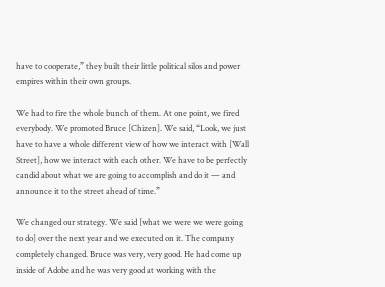have to cooperate,” they built their little political silos and power empires within their own groups.

We had to fire the whole bunch of them. At one point, we fired everybody. We promoted Bruce [Chizen]. We said, “Look, we just have to have a whole different view of how we interact with [Wall Street], how we interact with each other. We have to be perfectly candid about what we are going to accomplish and do it — and announce it to the street ahead of time.”

We changed our strategy. We said [what we were we were going to do] over the next year and we executed on it. The company completely changed. Bruce was very, very good. He had come up inside of Adobe and he was very good at working with the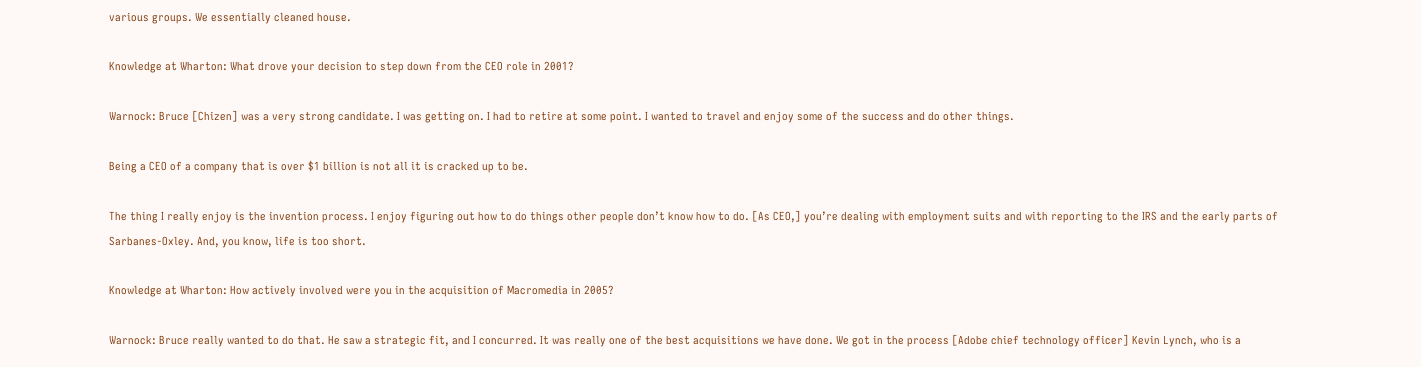various groups. We essentially cleaned house.

Knowledge at Wharton: What drove your decision to step down from the CEO role in 2001?

Warnock: Bruce [Chizen] was a very strong candidate. I was getting on. I had to retire at some point. I wanted to travel and enjoy some of the success and do other things.

Being a CEO of a company that is over $1 billion is not all it is cracked up to be.

The thing I really enjoy is the invention process. I enjoy figuring out how to do things other people don’t know how to do. [As CEO,] you’re dealing with employment suits and with reporting to the IRS and the early parts of Sarbanes-Oxley. And, you know, life is too short.

Knowledge at Wharton: How actively involved were you in the acquisition of Macromedia in 2005?

Warnock: Bruce really wanted to do that. He saw a strategic fit, and I concurred. It was really one of the best acquisitions we have done. We got in the process [Adobe chief technology officer] Kevin Lynch, who is a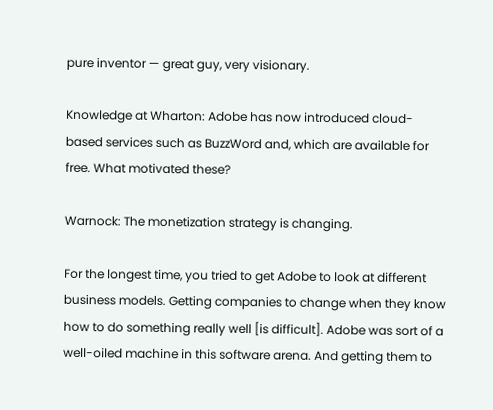pure inventor — great guy, very visionary.

Knowledge at Wharton: Adobe has now introduced cloud-based services such as BuzzWord and, which are available for free. What motivated these?

Warnock: The monetization strategy is changing.

For the longest time, you tried to get Adobe to look at different business models. Getting companies to change when they know how to do something really well [is difficult]. Adobe was sort of a well-oiled machine in this software arena. And getting them to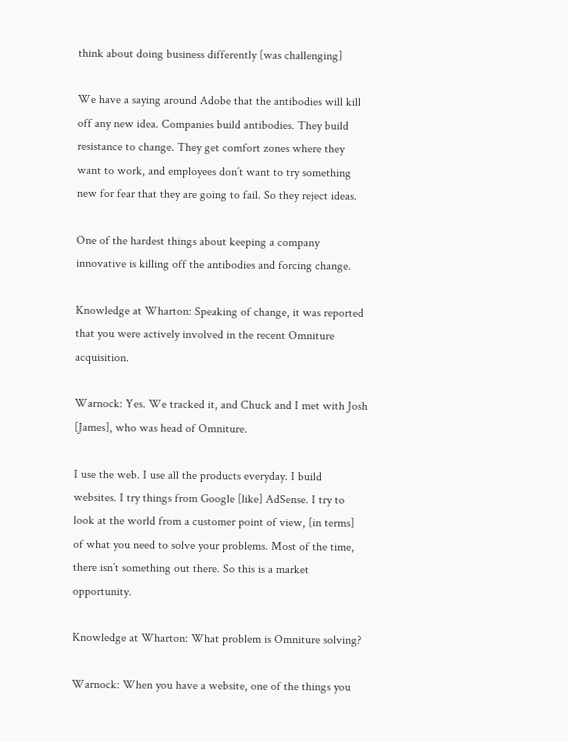think about doing business differently [was challenging]

We have a saying around Adobe that the antibodies will kill off any new idea. Companies build antibodies. They build resistance to change. They get comfort zones where they want to work, and employees don’t want to try something new for fear that they are going to fail. So they reject ideas.

One of the hardest things about keeping a company innovative is killing off the antibodies and forcing change.

Knowledge at Wharton: Speaking of change, it was reported that you were actively involved in the recent Omniture acquisition.

Warnock: Yes. We tracked it, and Chuck and I met with Josh [James], who was head of Omniture.

I use the web. I use all the products everyday. I build websites. I try things from Google [like] AdSense. I try to look at the world from a customer point of view, [in terms] of what you need to solve your problems. Most of the time, there isn’t something out there. So this is a market opportunity.

Knowledge at Wharton: What problem is Omniture solving?

Warnock: When you have a website, one of the things you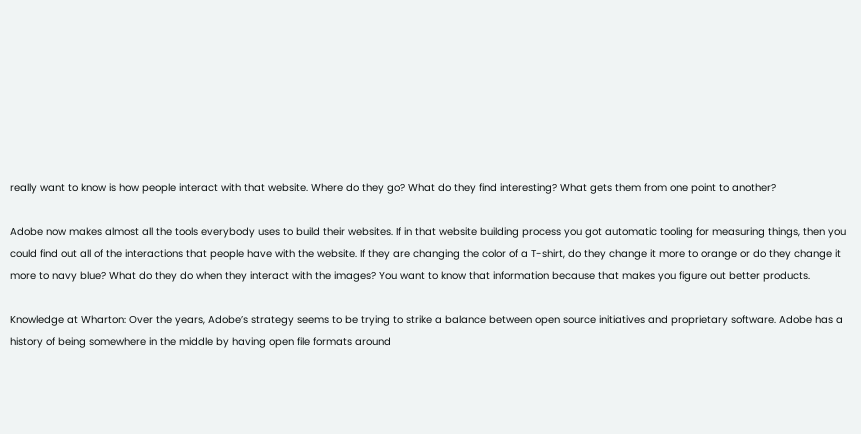really want to know is how people interact with that website. Where do they go? What do they find interesting? What gets them from one point to another?

Adobe now makes almost all the tools everybody uses to build their websites. If in that website building process you got automatic tooling for measuring things, then you could find out all of the interactions that people have with the website. If they are changing the color of a T-shirt, do they change it more to orange or do they change it more to navy blue? What do they do when they interact with the images? You want to know that information because that makes you figure out better products.

Knowledge at Wharton: Over the years, Adobe’s strategy seems to be trying to strike a balance between open source initiatives and proprietary software. Adobe has a history of being somewhere in the middle by having open file formats around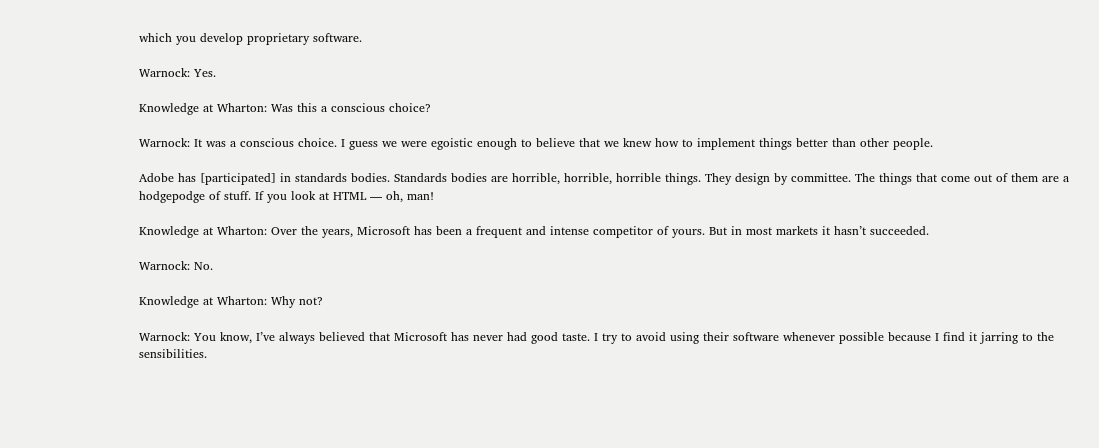which you develop proprietary software.

Warnock: Yes.

Knowledge at Wharton: Was this a conscious choice?

Warnock: It was a conscious choice. I guess we were egoistic enough to believe that we knew how to implement things better than other people.

Adobe has [participated] in standards bodies. Standards bodies are horrible, horrible, horrible things. They design by committee. The things that come out of them are a hodgepodge of stuff. If you look at HTML — oh, man!

Knowledge at Wharton: Over the years, Microsoft has been a frequent and intense competitor of yours. But in most markets it hasn’t succeeded.

Warnock: No.

Knowledge at Wharton: Why not?

Warnock: You know, I’ve always believed that Microsoft has never had good taste. I try to avoid using their software whenever possible because I find it jarring to the sensibilities.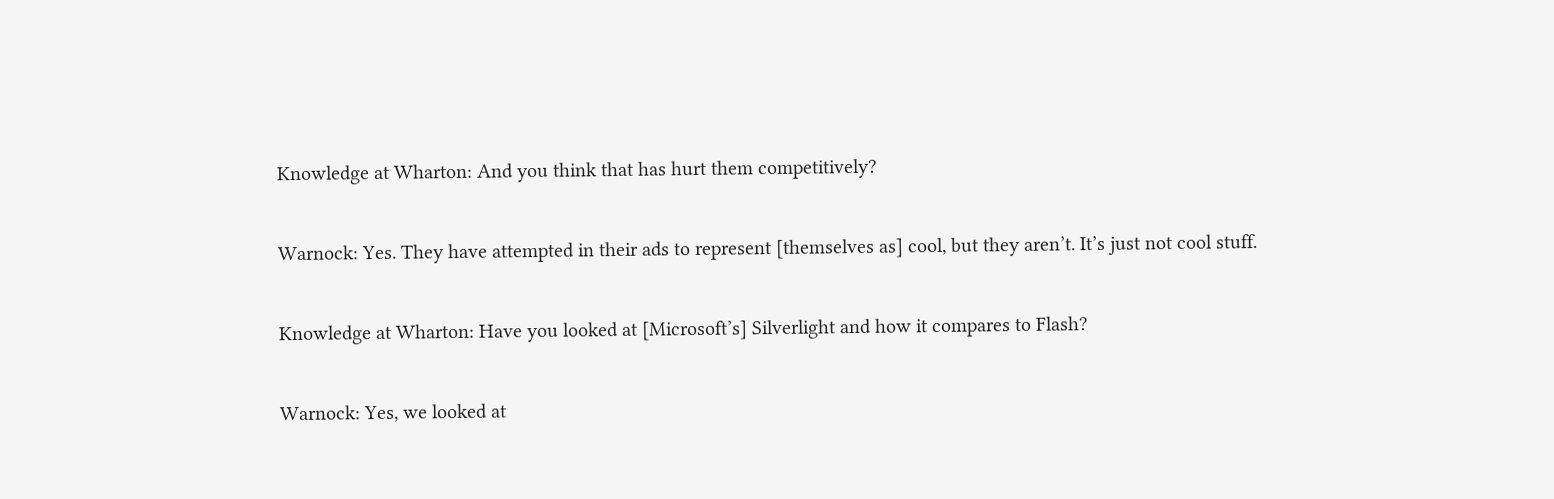Knowledge at Wharton: And you think that has hurt them competitively?

Warnock: Yes. They have attempted in their ads to represent [themselves as] cool, but they aren’t. It’s just not cool stuff.

Knowledge at Wharton: Have you looked at [Microsoft’s] Silverlight and how it compares to Flash?

Warnock: Yes, we looked at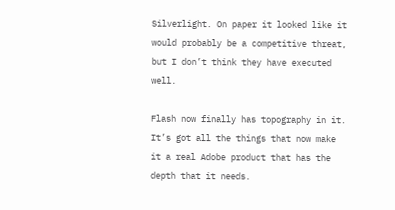Silverlight. On paper it looked like it would probably be a competitive threat, but I don’t think they have executed well.

Flash now finally has topography in it. It’s got all the things that now make it a real Adobe product that has the depth that it needs.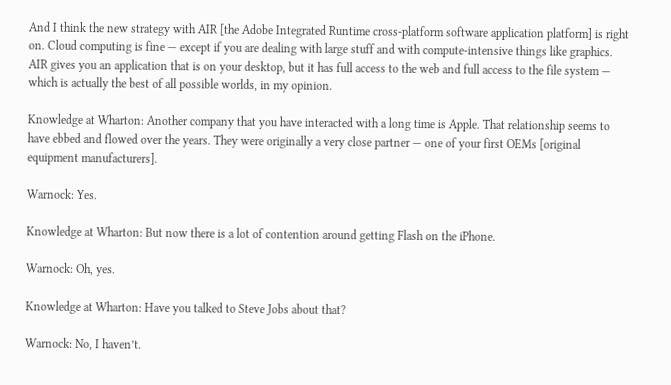And I think the new strategy with AIR [the Adobe Integrated Runtime cross-platform software application platform] is right on. Cloud computing is fine — except if you are dealing with large stuff and with compute-intensive things like graphics. AIR gives you an application that is on your desktop, but it has full access to the web and full access to the file system — which is actually the best of all possible worlds, in my opinion.

Knowledge at Wharton: Another company that you have interacted with a long time is Apple. That relationship seems to have ebbed and flowed over the years. They were originally a very close partner — one of your first OEMs [original equipment manufacturers].

Warnock: Yes.

Knowledge at Wharton: But now there is a lot of contention around getting Flash on the iPhone.

Warnock: Oh, yes.

Knowledge at Wharton: Have you talked to Steve Jobs about that?

Warnock: No, I haven’t.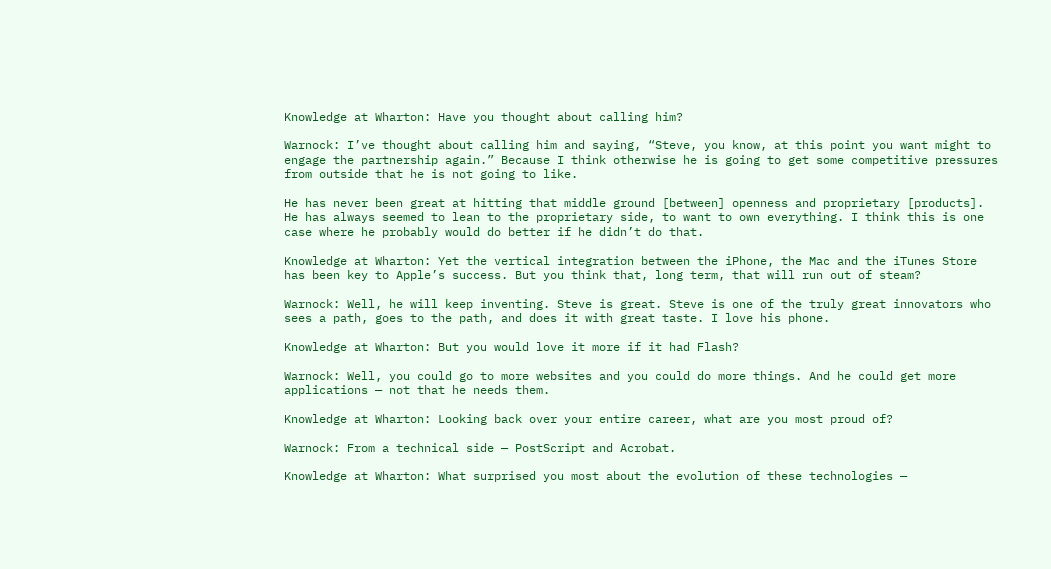Knowledge at Wharton: Have you thought about calling him?

Warnock: I’ve thought about calling him and saying, “Steve, you know, at this point you want might to engage the partnership again.” Because I think otherwise he is going to get some competitive pressures from outside that he is not going to like.

He has never been great at hitting that middle ground [between] openness and proprietary [products]. He has always seemed to lean to the proprietary side, to want to own everything. I think this is one case where he probably would do better if he didn’t do that.

Knowledge at Wharton: Yet the vertical integration between the iPhone, the Mac and the iTunes Store has been key to Apple’s success. But you think that, long term, that will run out of steam?

Warnock: Well, he will keep inventing. Steve is great. Steve is one of the truly great innovators who sees a path, goes to the path, and does it with great taste. I love his phone.

Knowledge at Wharton: But you would love it more if it had Flash?

Warnock: Well, you could go to more websites and you could do more things. And he could get more applications — not that he needs them.

Knowledge at Wharton: Looking back over your entire career, what are you most proud of?

Warnock: From a technical side — PostScript and Acrobat.

Knowledge at Wharton: What surprised you most about the evolution of these technologies —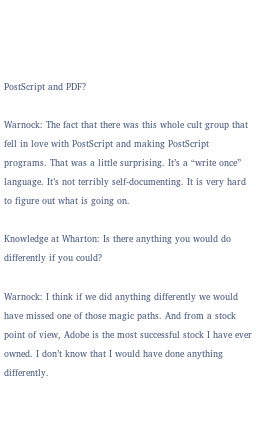PostScript and PDF?

Warnock: The fact that there was this whole cult group that fell in love with PostScript and making PostScript programs. That was a little surprising. It’s a “write once” language. It’s not terribly self-documenting. It is very hard to figure out what is going on.

Knowledge at Wharton: Is there anything you would do differently if you could?

Warnock: I think if we did anything differently we would have missed one of those magic paths. And from a stock point of view, Adobe is the most successful stock I have ever owned. I don’t know that I would have done anything differently.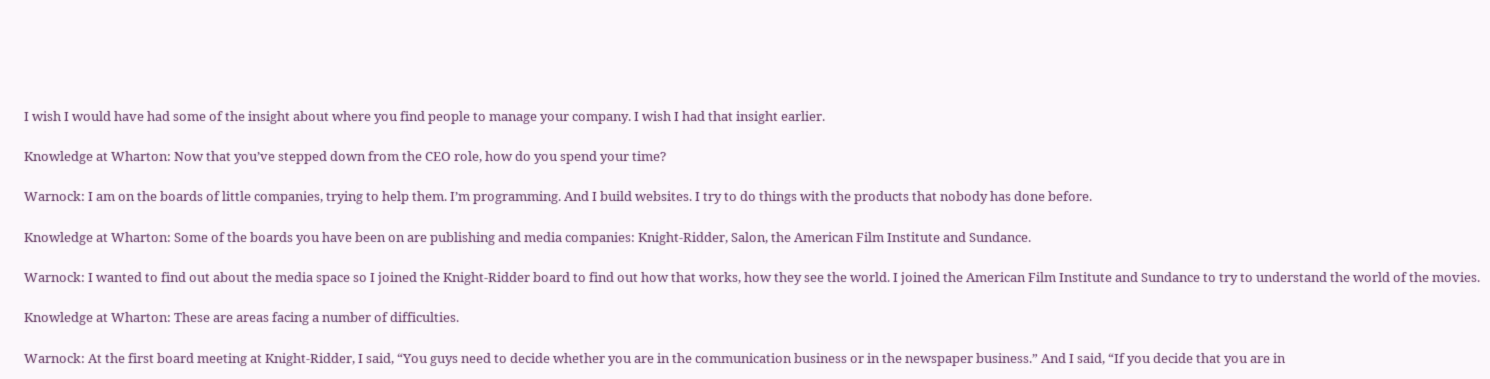I wish I would have had some of the insight about where you find people to manage your company. I wish I had that insight earlier.

Knowledge at Wharton: Now that you’ve stepped down from the CEO role, how do you spend your time?

Warnock: I am on the boards of little companies, trying to help them. I’m programming. And I build websites. I try to do things with the products that nobody has done before.

Knowledge at Wharton: Some of the boards you have been on are publishing and media companies: Knight-Ridder, Salon, the American Film Institute and Sundance.

Warnock: I wanted to find out about the media space so I joined the Knight-Ridder board to find out how that works, how they see the world. I joined the American Film Institute and Sundance to try to understand the world of the movies.

Knowledge at Wharton: These are areas facing a number of difficulties.

Warnock: At the first board meeting at Knight-Ridder, I said, “You guys need to decide whether you are in the communication business or in the newspaper business.” And I said, “If you decide that you are in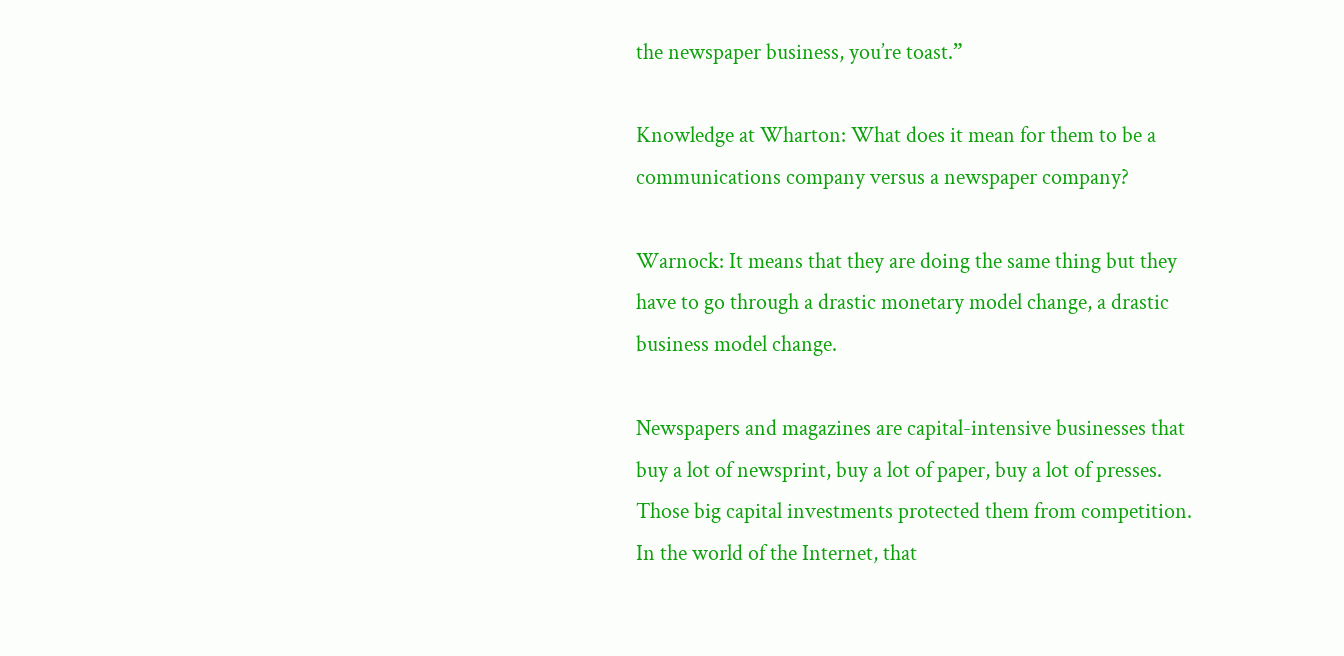the newspaper business, you’re toast.”

Knowledge at Wharton: What does it mean for them to be a communications company versus a newspaper company?

Warnock: It means that they are doing the same thing but they have to go through a drastic monetary model change, a drastic business model change.

Newspapers and magazines are capital-intensive businesses that buy a lot of newsprint, buy a lot of paper, buy a lot of presses. Those big capital investments protected them from competition. In the world of the Internet, that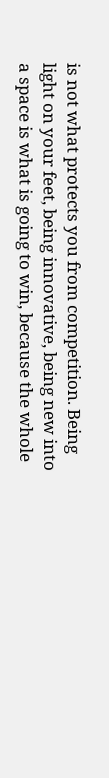is not what protects you from competition. Being light on your feet, being innovative, being new into a space is what is going to win, because the whole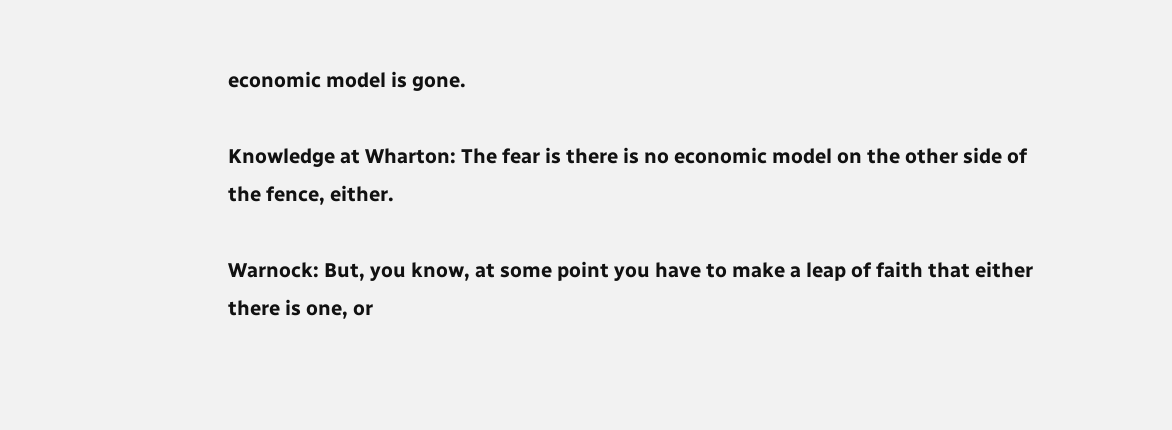economic model is gone.

Knowledge at Wharton: The fear is there is no economic model on the other side of the fence, either.

Warnock: But, you know, at some point you have to make a leap of faith that either there is one, or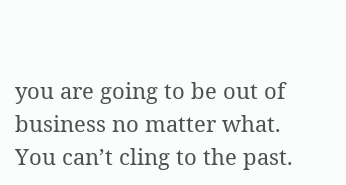you are going to be out of business no matter what. You can’t cling to the past.